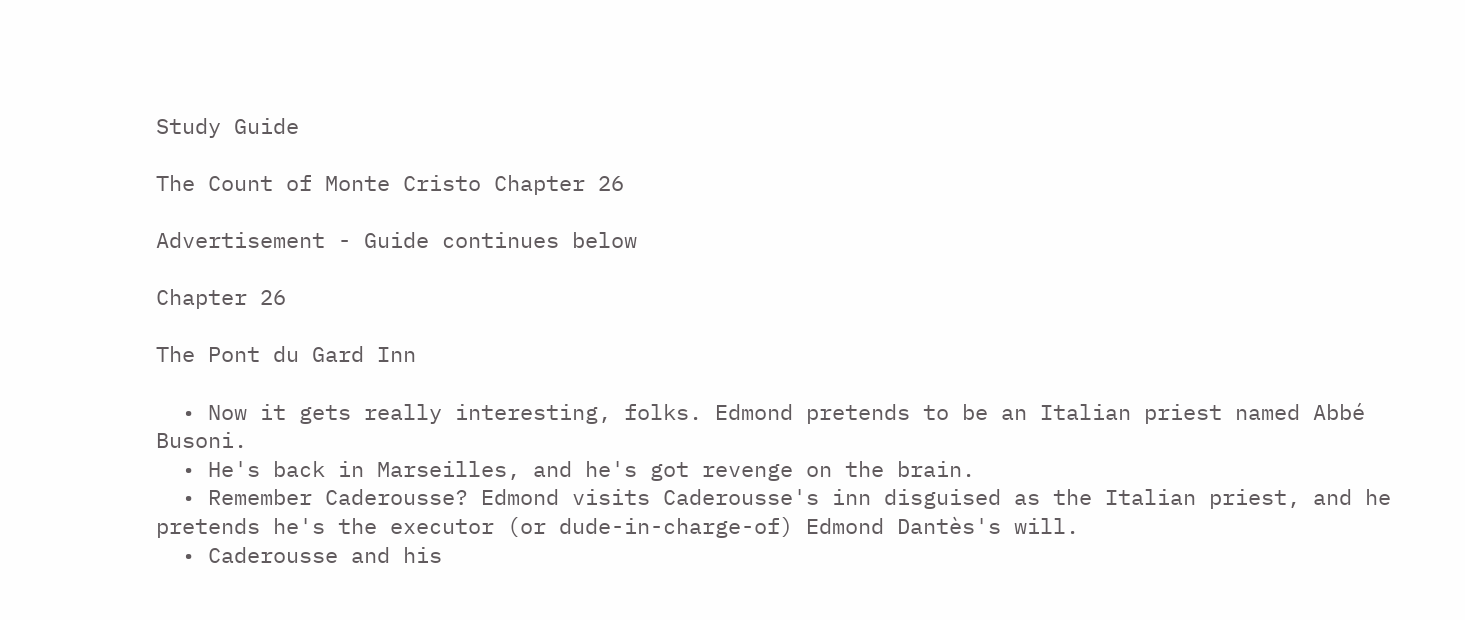Study Guide

The Count of Monte Cristo Chapter 26

Advertisement - Guide continues below

Chapter 26

The Pont du Gard Inn

  • Now it gets really interesting, folks. Edmond pretends to be an Italian priest named Abbé Busoni.
  • He's back in Marseilles, and he's got revenge on the brain.
  • Remember Caderousse? Edmond visits Caderousse's inn disguised as the Italian priest, and he pretends he's the executor (or dude-in-charge-of) Edmond Dantès's will.
  • Caderousse and his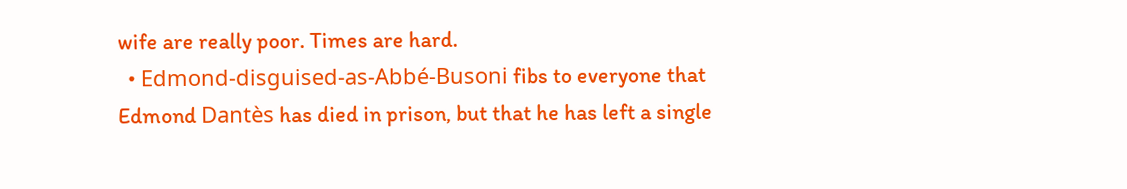wife are really poor. Times are hard.
  • Edmond-disguised-as-Abbé-Busoni fibs to everyone that Edmond Dantès has died in prison, but that he has left a single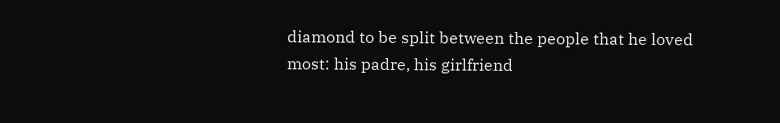diamond to be split between the people that he loved most: his padre, his girlfriend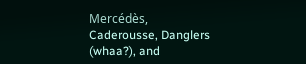Mercédès, Caderousse, Danglers (whaa?), and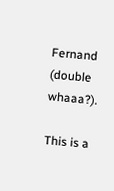Fernand (double whaaa?).

This is a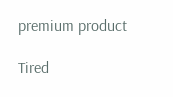premium product

Tired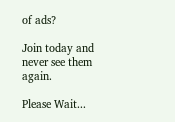of ads?

Join today and never see them again.

Please Wait...